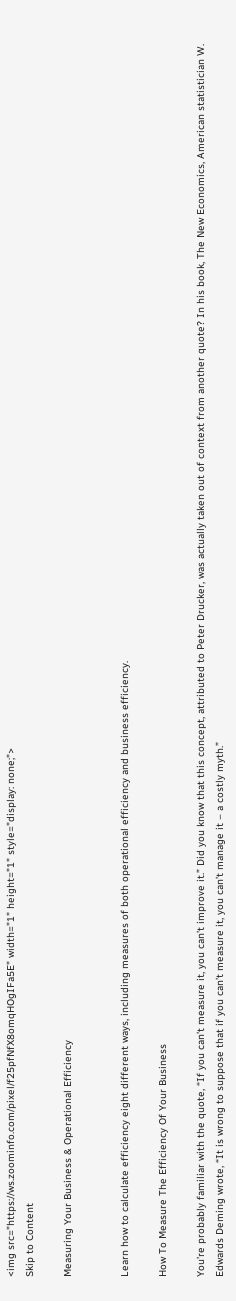<img src="https://ws.zoominfo.com/pixel/f25pfNfX8omqHOgIFa5E" width="1" height="1" style="display: none;">
Skip to Content

Measuring Your Business & Operational Efficiency


Learn how to calculate efficiency eight different ways, including measures of both operational efficiency and business efficiency.

How To Measure The Efficiency Of Your Business

You’re probably familiar with the quote, “If you can’t measure it, you can’t improve it.” Did you know that this concept, attributed to Peter Drucker, was actually taken out of context from another quote? In his book, The New Economics, American statistician W. Edwards Deming wrote, “It is wrong to suppose that if you can’t measure it, you can’t manage it – a costly myth.”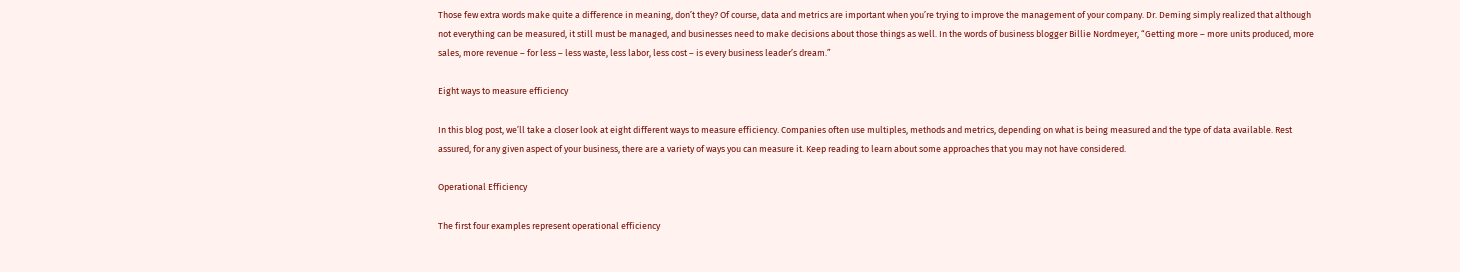Those few extra words make quite a difference in meaning, don’t they? Of course, data and metrics are important when you’re trying to improve the management of your company. Dr. Deming simply realized that although not everything can be measured, it still must be managed, and businesses need to make decisions about those things as well. In the words of business blogger Billie Nordmeyer, “Getting more – more units produced, more sales, more revenue – for less – less waste, less labor, less cost – is every business leader’s dream.”

Eight ways to measure efficiency

In this blog post, we’ll take a closer look at eight different ways to measure efficiency. Companies often use multiples, methods and metrics, depending on what is being measured and the type of data available. Rest assured, for any given aspect of your business, there are a variety of ways you can measure it. Keep reading to learn about some approaches that you may not have considered.

Operational Efficiency

The first four examples represent operational efficiency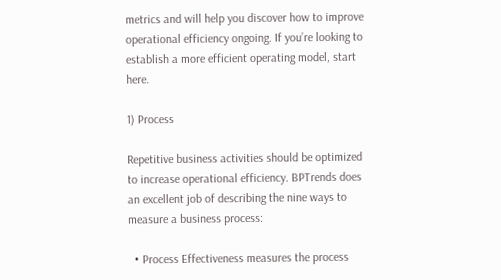metrics and will help you discover how to improve operational efficiency ongoing. If you’re looking to establish a more efficient operating model, start here.

1) Process

Repetitive business activities should be optimized to increase operational efficiency. BPTrends does an excellent job of describing the nine ways to measure a business process:

  • Process Effectiveness measures the process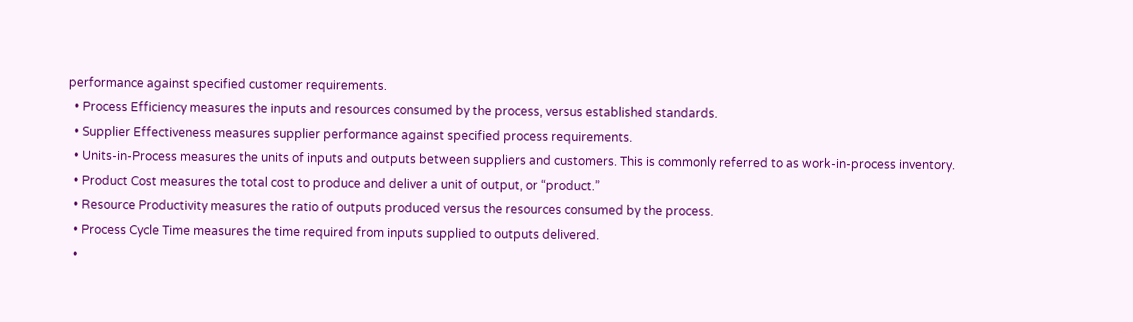performance against specified customer requirements.
  • Process Efficiency measures the inputs and resources consumed by the process, versus established standards.
  • Supplier Effectiveness measures supplier performance against specified process requirements.
  • Units-in-Process measures the units of inputs and outputs between suppliers and customers. This is commonly referred to as work-in-process inventory.
  • Product Cost measures the total cost to produce and deliver a unit of output, or “product.”
  • Resource Productivity measures the ratio of outputs produced versus the resources consumed by the process.
  • Process Cycle Time measures the time required from inputs supplied to outputs delivered.
  •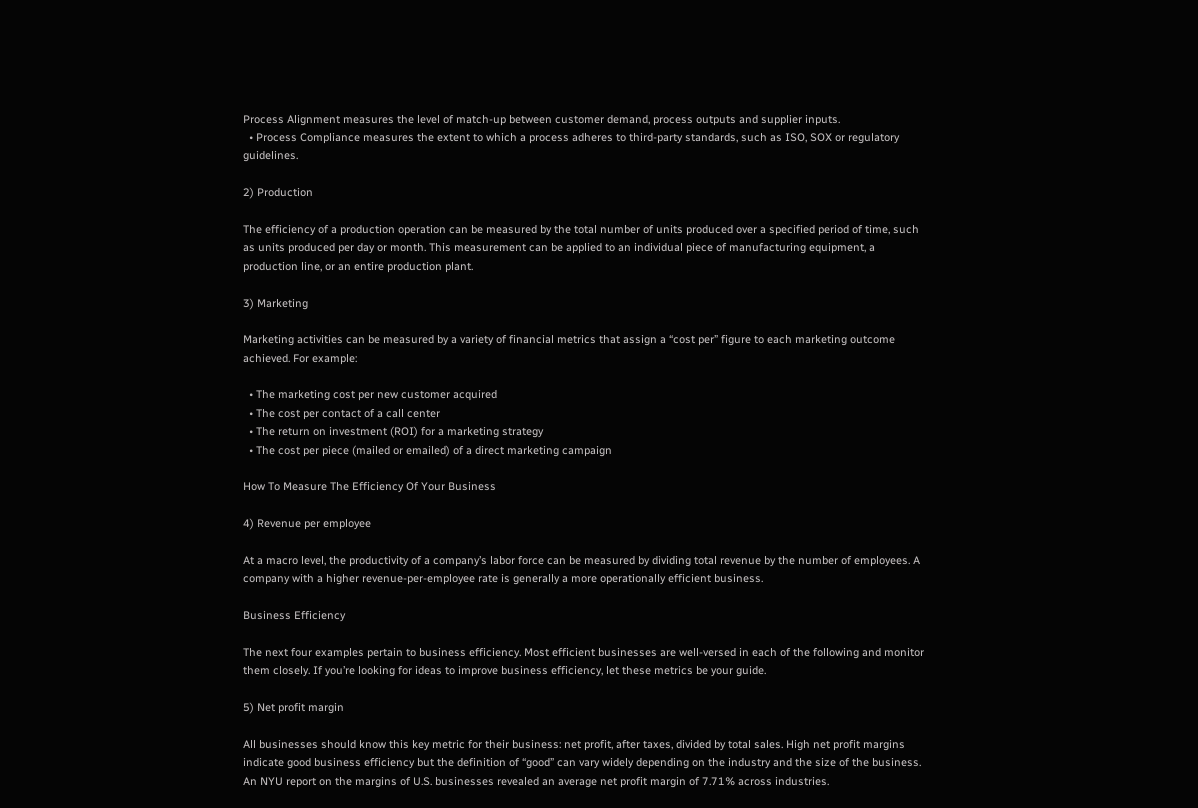Process Alignment measures the level of match-up between customer demand, process outputs and supplier inputs.
  • Process Compliance measures the extent to which a process adheres to third-party standards, such as ISO, SOX or regulatory guidelines.

2) Production

The efficiency of a production operation can be measured by the total number of units produced over a specified period of time, such as units produced per day or month. This measurement can be applied to an individual piece of manufacturing equipment, a production line, or an entire production plant.

3) Marketing

Marketing activities can be measured by a variety of financial metrics that assign a “cost per” figure to each marketing outcome achieved. For example:

  • The marketing cost per new customer acquired
  • The cost per contact of a call center
  • The return on investment (ROI) for a marketing strategy
  • The cost per piece (mailed or emailed) of a direct marketing campaign

How To Measure The Efficiency Of Your Business

4) Revenue per employee

At a macro level, the productivity of a company’s labor force can be measured by dividing total revenue by the number of employees. A company with a higher revenue-per-employee rate is generally a more operationally efficient business.

Business Efficiency

The next four examples pertain to business efficiency. Most efficient businesses are well-versed in each of the following and monitor them closely. If you’re looking for ideas to improve business efficiency, let these metrics be your guide.

5) Net profit margin

All businesses should know this key metric for their business: net profit, after taxes, divided by total sales. High net profit margins indicate good business efficiency but the definition of “good” can vary widely depending on the industry and the size of the business. An NYU report on the margins of U.S. businesses revealed an average net profit margin of 7.71% across industries.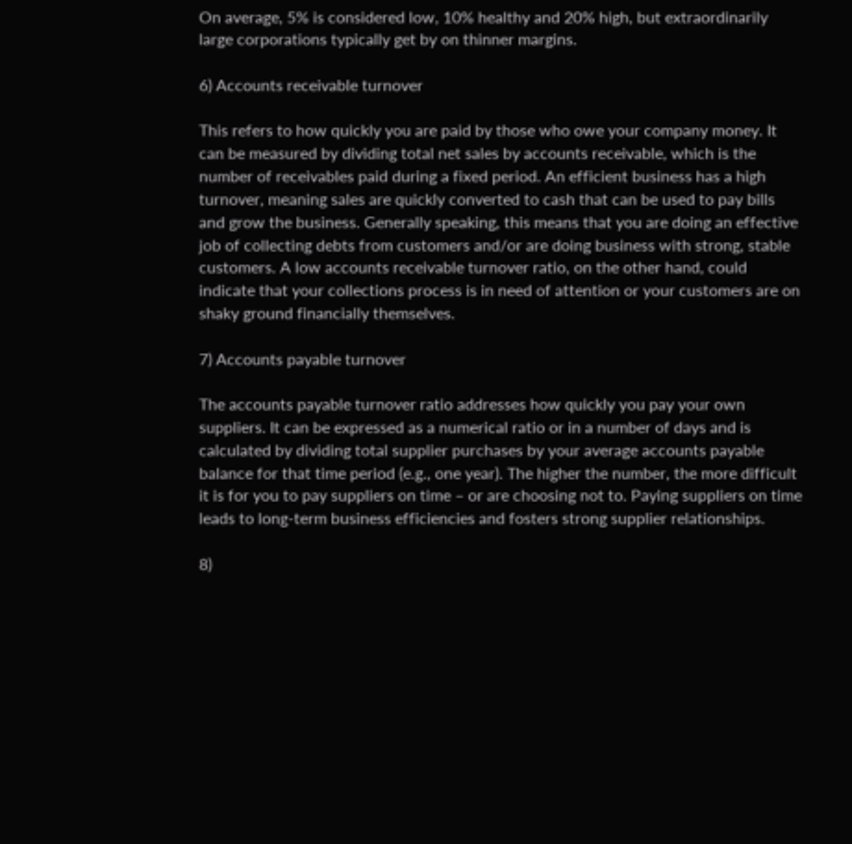On average, 5% is considered low, 10% healthy and 20% high, but extraordinarily large corporations typically get by on thinner margins.

6) Accounts receivable turnover

This refers to how quickly you are paid by those who owe your company money. It can be measured by dividing total net sales by accounts receivable, which is the number of receivables paid during a fixed period. An efficient business has a high turnover, meaning sales are quickly converted to cash that can be used to pay bills and grow the business. Generally speaking, this means that you are doing an effective job of collecting debts from customers and/or are doing business with strong, stable customers. A low accounts receivable turnover ratio, on the other hand, could indicate that your collections process is in need of attention or your customers are on shaky ground financially themselves.

7) Accounts payable turnover

The accounts payable turnover ratio addresses how quickly you pay your own suppliers. It can be expressed as a numerical ratio or in a number of days and is calculated by dividing total supplier purchases by your average accounts payable balance for that time period (e.g., one year). The higher the number, the more difficult it is for you to pay suppliers on time – or are choosing not to. Paying suppliers on time leads to long-term business efficiencies and fosters strong supplier relationships.

8)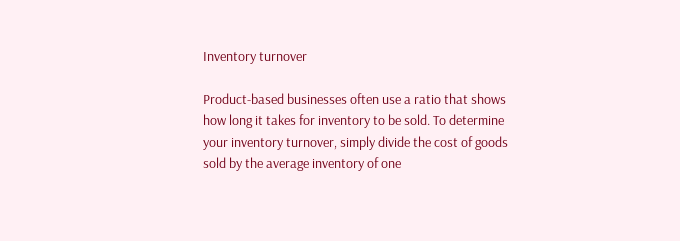Inventory turnover

Product-based businesses often use a ratio that shows how long it takes for inventory to be sold. To determine your inventory turnover, simply divide the cost of goods sold by the average inventory of one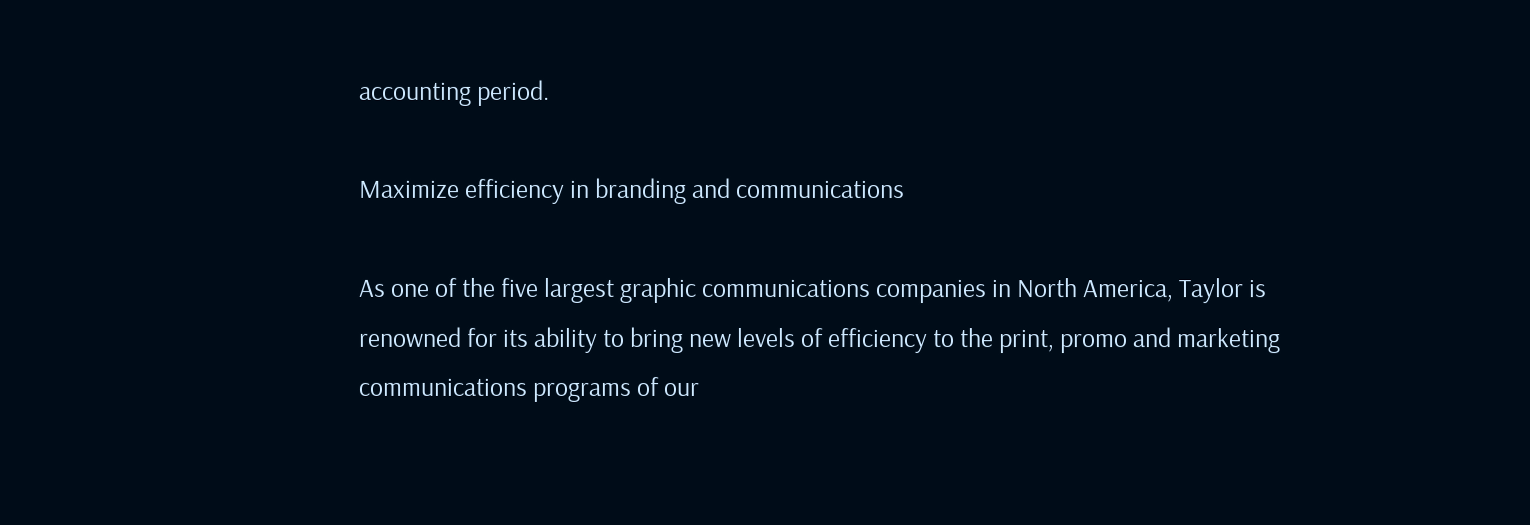accounting period.

Maximize efficiency in branding and communications

As one of the five largest graphic communications companies in North America, Taylor is renowned for its ability to bring new levels of efficiency to the print, promo and marketing communications programs of our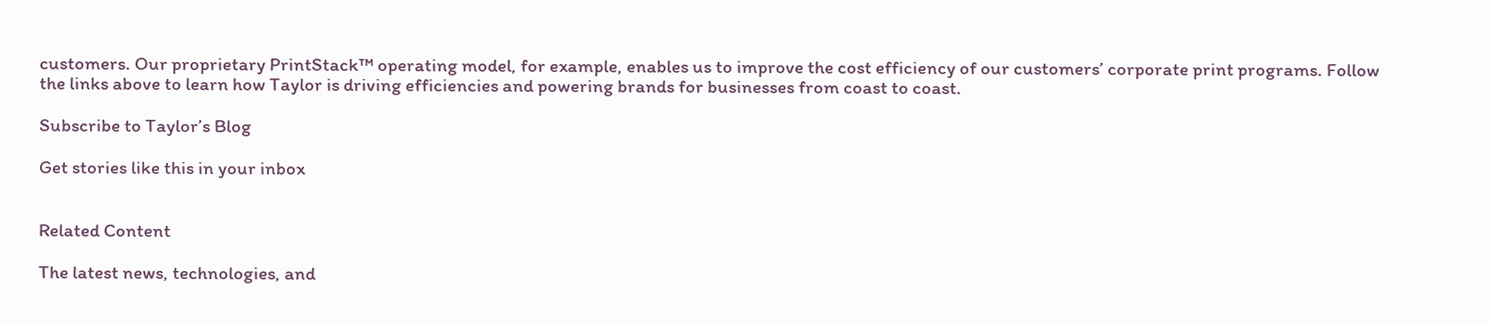customers. Our proprietary PrintStack™ operating model, for example, enables us to improve the cost efficiency of our customers’ corporate print programs. Follow the links above to learn how Taylor is driving efficiencies and powering brands for businesses from coast to coast.

Subscribe to Taylor’s Blog

Get stories like this in your inbox


Related Content

The latest news, technologies, and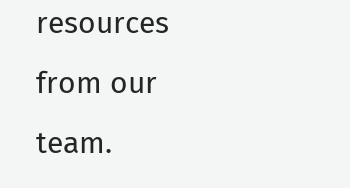resources from our team.